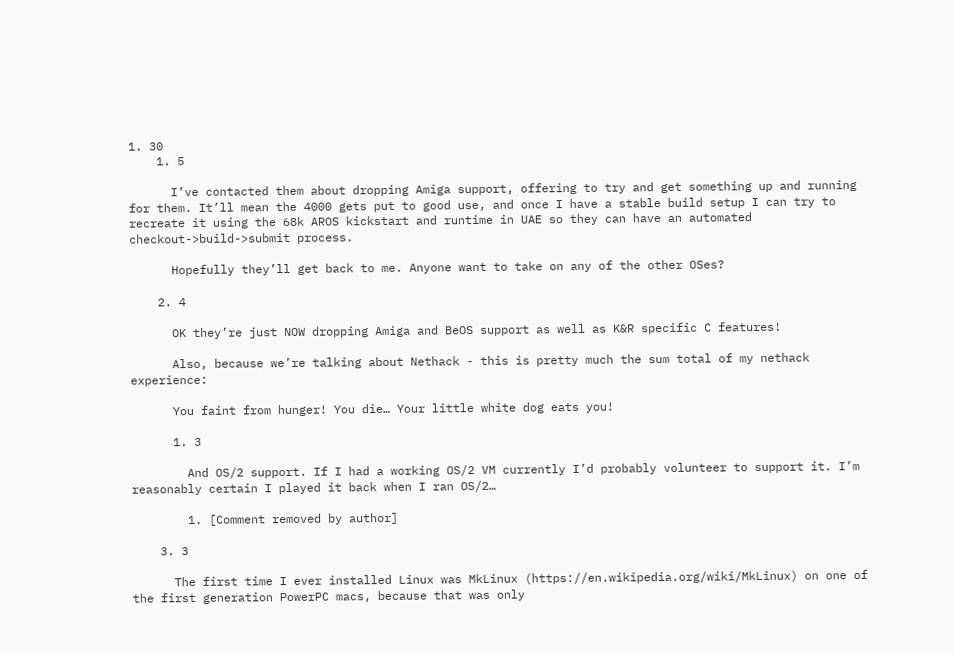1. 30
    1. 5

      I’ve contacted them about dropping Amiga support, offering to try and get something up and running for them. It’ll mean the 4000 gets put to good use, and once I have a stable build setup I can try to recreate it using the 68k AROS kickstart and runtime in UAE so they can have an automated checkout->build->submit process.

      Hopefully they’ll get back to me. Anyone want to take on any of the other OSes?

    2. 4

      OK they’re just NOW dropping Amiga and BeOS support as well as K&R specific C features!

      Also, because we’re talking about Nethack - this is pretty much the sum total of my nethack experience:

      You faint from hunger! You die… Your little white dog eats you!

      1. 3

        And OS/2 support. If I had a working OS/2 VM currently I’d probably volunteer to support it. I’m reasonably certain I played it back when I ran OS/2…

        1. [Comment removed by author]

    3. 3

      The first time I ever installed Linux was MkLinux (https://en.wikipedia.org/wiki/MkLinux) on one of the first generation PowerPC macs, because that was only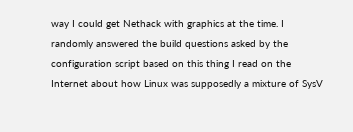way I could get Nethack with graphics at the time. I randomly answered the build questions asked by the configuration script based on this thing I read on the Internet about how Linux was supposedly a mixture of SysV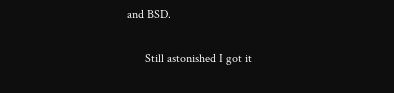and BSD.

      Still astonished I got it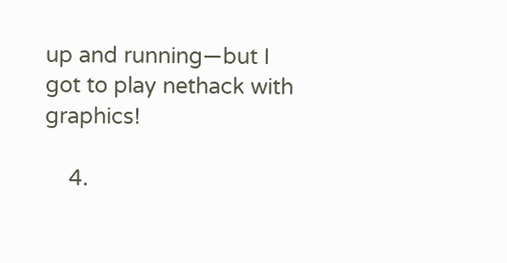up and running—but I got to play nethack with graphics!

    4.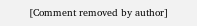[Comment removed by author]